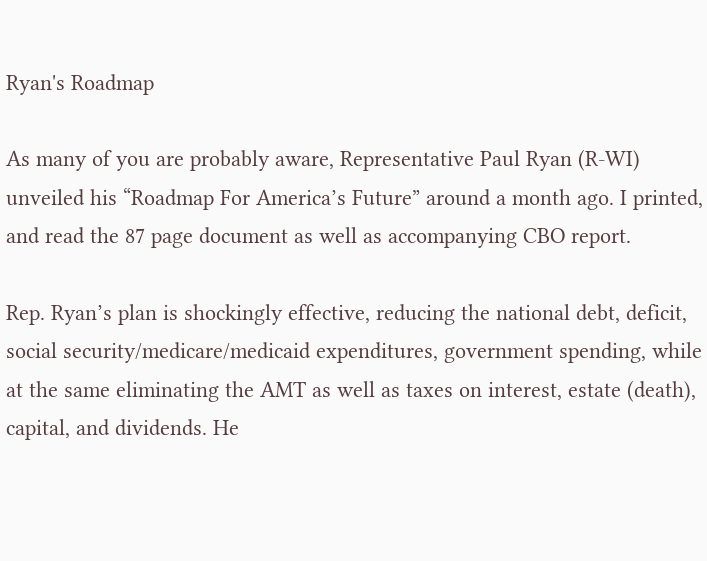Ryan's Roadmap

As many of you are probably aware, Representative Paul Ryan (R-WI) unveiled his “Roadmap For America’s Future” around a month ago. I printed, and read the 87 page document as well as accompanying CBO report.

Rep. Ryan’s plan is shockingly effective, reducing the national debt, deficit, social security/medicare/medicaid expenditures, government spending, while at the same eliminating the AMT as well as taxes on interest, estate (death), capital, and dividends. He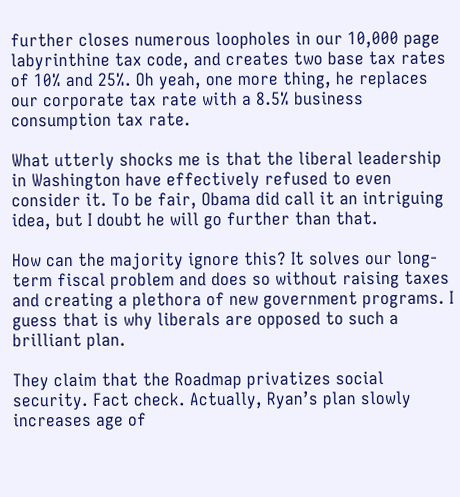further closes numerous loopholes in our 10,000 page labyrinthine tax code, and creates two base tax rates of 10% and 25%. Oh yeah, one more thing, he replaces our corporate tax rate with a 8.5% business consumption tax rate.

What utterly shocks me is that the liberal leadership in Washington have effectively refused to even consider it. To be fair, Obama did call it an intriguing idea, but I doubt he will go further than that.

How can the majority ignore this? It solves our long-term fiscal problem and does so without raising taxes and creating a plethora of new government programs. I guess that is why liberals are opposed to such a brilliant plan.

They claim that the Roadmap privatizes social security. Fact check. Actually, Ryan’s plan slowly increases age of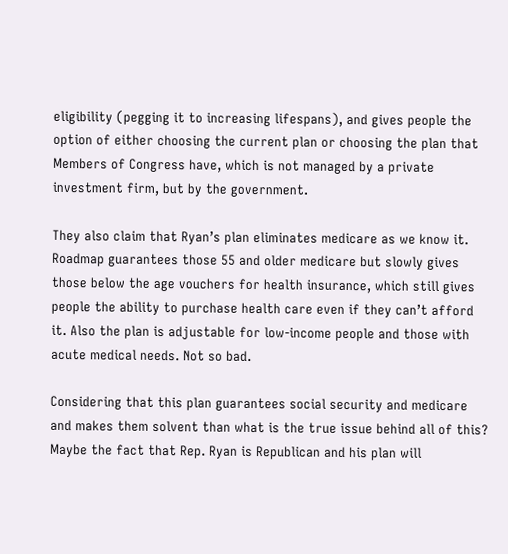eligibility (pegging it to increasing lifespans), and gives people the option of either choosing the current plan or choosing the plan that Members of Congress have, which is not managed by a private investment firm, but by the government.

They also claim that Ryan’s plan eliminates medicare as we know it. Roadmap guarantees those 55 and older medicare but slowly gives those below the age vouchers for health insurance, which still gives people the ability to purchase health care even if they can’t afford it. Also the plan is adjustable for low-income people and those with acute medical needs. Not so bad.

Considering that this plan guarantees social security and medicare and makes them solvent than what is the true issue behind all of this? Maybe the fact that Rep. Ryan is Republican and his plan will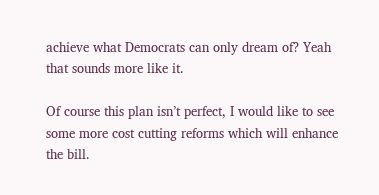achieve what Democrats can only dream of? Yeah that sounds more like it.

Of course this plan isn’t perfect, I would like to see some more cost cutting reforms which will enhance the bill.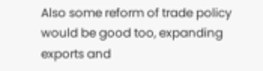Also some reform of trade policy would be good too, expanding exports and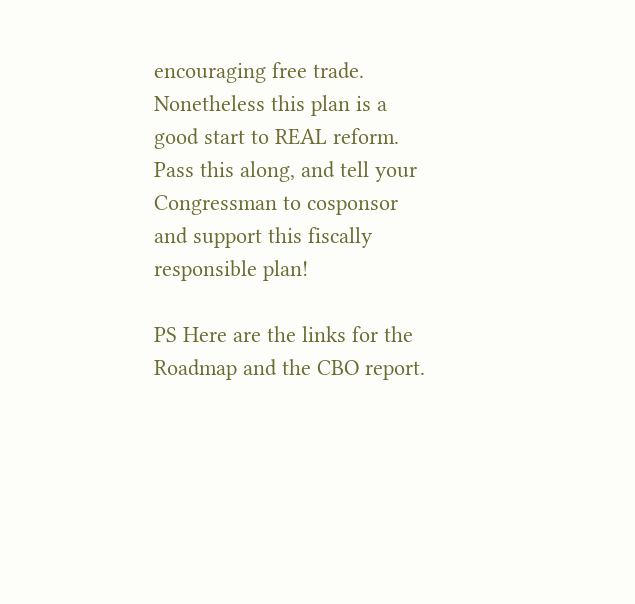encouraging free trade. Nonetheless this plan is a good start to REAL reform. Pass this along, and tell your Congressman to cosponsor and support this fiscally responsible plan!

PS Here are the links for the Roadmap and the CBO report.